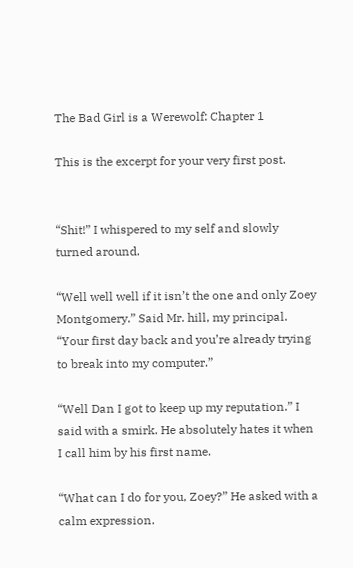The Bad Girl is a Werewolf: Chapter 1

This is the excerpt for your very first post.


“Shit!” I whispered to my self and slowly turned around.

“Well well well if it isn’t the one and only Zoey Montgomery.” Said Mr. hill, my principal. “Your first day back and you’re already trying to break into my computer.”

“Well Dan I got to keep up my reputation.” I said with a smirk. He absolutely hates it when I call him by his first name.

“What can I do for you, Zoey?” He asked with a calm expression.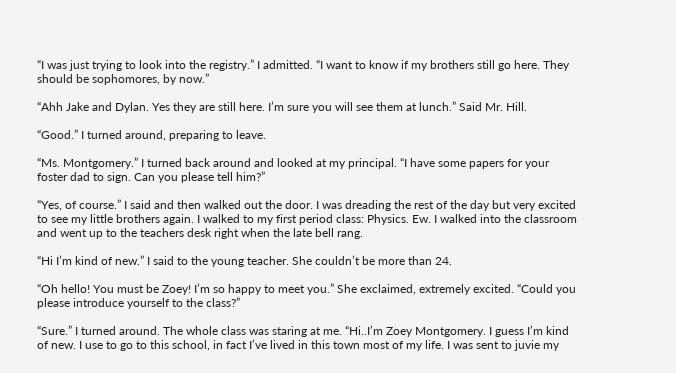“I was just trying to look into the registry.” I admitted. “I want to know if my brothers still go here. They should be sophomores, by now.”

“Ahh Jake and Dylan. Yes they are still here. I’m sure you will see them at lunch.” Said Mr. Hill.

“Good.” I turned around, preparing to leave.

“Ms. Montgomery.” I turned back around and looked at my principal. “I have some papers for your foster dad to sign. Can you please tell him?”

“Yes, of course.” I said and then walked out the door. I was dreading the rest of the day but very excited to see my little brothers again. I walked to my first period class: Physics. Ew. I walked into the classroom and went up to the teachers desk right when the late bell rang.

“Hi I’m kind of new.” I said to the young teacher. She couldn’t be more than 24.

“Oh hello! You must be Zoey! I’m so happy to meet you.” She exclaimed, extremely excited. “Could you please introduce yourself to the class?”

“Sure.” I turned around. The whole class was staring at me. “Hi..I’m Zoey Montgomery. I guess I’m kind of new. I use to go to this school, in fact I’ve lived in this town most of my life. I was sent to juvie my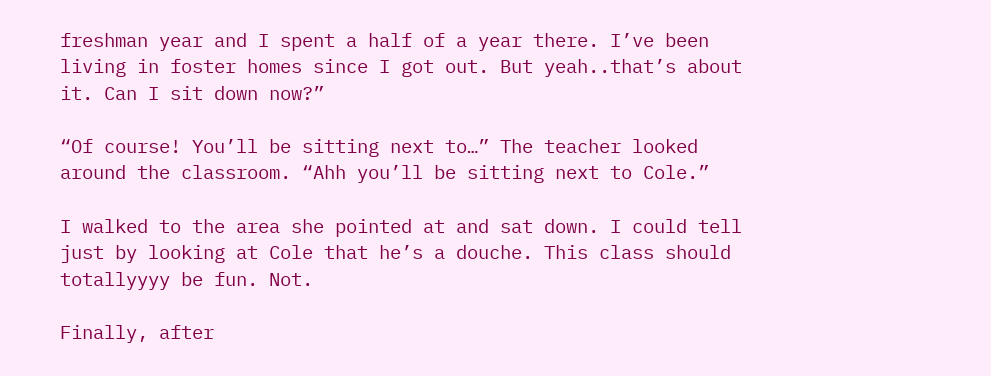freshman year and I spent a half of a year there. I’ve been living in foster homes since I got out. But yeah..that’s about it. Can I sit down now?”

“Of course! You’ll be sitting next to…” The teacher looked around the classroom. “Ahh you’ll be sitting next to Cole.”

I walked to the area she pointed at and sat down. I could tell just by looking at Cole that he’s a douche. This class should totallyyyy be fun. Not.

Finally, after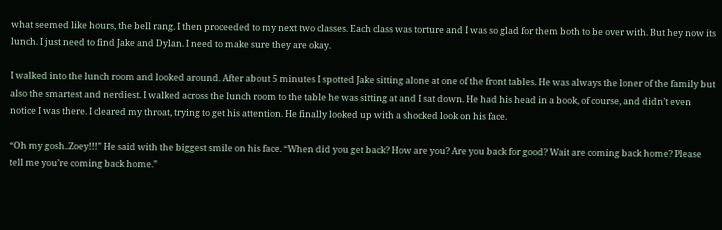what seemed like hours, the bell rang. I then proceeded to my next two classes. Each class was torture and I was so glad for them both to be over with. But hey now its lunch. I just need to find Jake and Dylan. I need to make sure they are okay.

I walked into the lunch room and looked around. After about 5 minutes I spotted Jake sitting alone at one of the front tables. He was always the loner of the family but also the smartest and nerdiest. I walked across the lunch room to the table he was sitting at and I sat down. He had his head in a book, of course, and didn’t even notice I was there. I cleared my throat, trying to get his attention. He finally looked up with a shocked look on his face.

“Oh my gosh..Zoey!!!” He said with the biggest smile on his face. “When did you get back? How are you? Are you back for good? Wait are coming back home? Please tell me you’re coming back home.”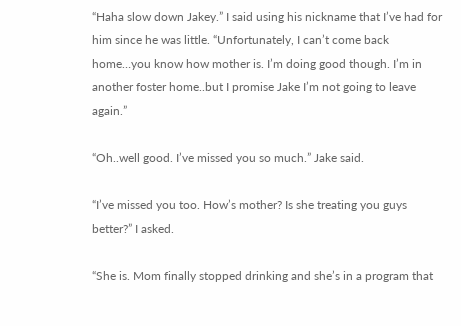“Haha slow down Jakey.” I said using his nickname that I’ve had for him since he was little. “Unfortunately, I can’t come back home…you know how mother is. I’m doing good though. I’m in another foster home..but I promise Jake I’m not going to leave again.”

“Oh..well good. I’ve missed you so much.” Jake said.

“I’ve missed you too. How’s mother? Is she treating you guys better?” I asked.

“She is. Mom finally stopped drinking and she’s in a program that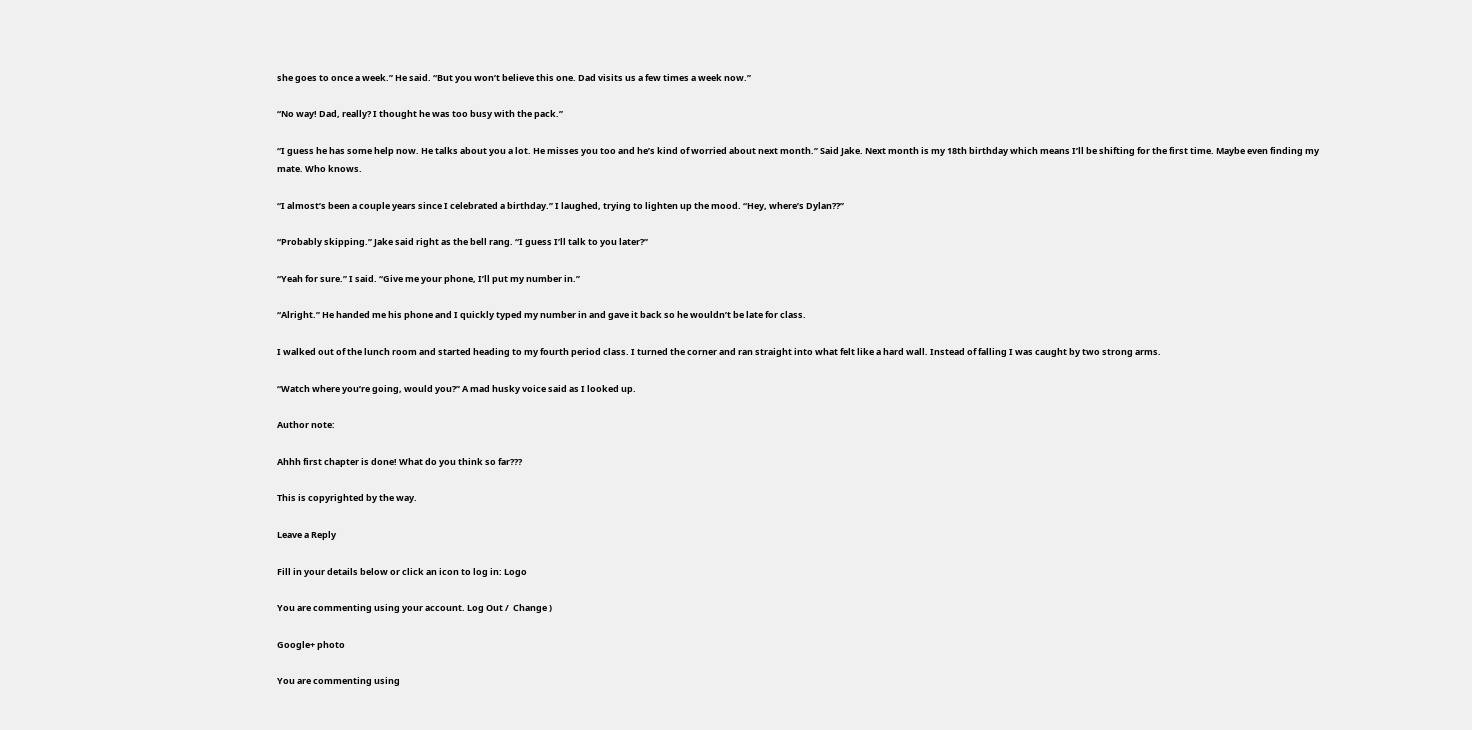she goes to once a week.” He said. “But you won’t believe this one. Dad visits us a few times a week now.”

“No way! Dad, really? I thought he was too busy with the pack.”

“I guess he has some help now. He talks about you a lot. He misses you too and he’s kind of worried about next month.” Said Jake. Next month is my 18th birthday which means I’ll be shifting for the first time. Maybe even finding my mate. Who knows.

“I almost’s been a couple years since I celebrated a birthday.” I laughed, trying to lighten up the mood. “Hey, where’s Dylan??”

“Probably skipping.” Jake said right as the bell rang. “I guess I’ll talk to you later?”

“Yeah for sure.” I said. “Give me your phone, I’ll put my number in.”

“Alright.” He handed me his phone and I quickly typed my number in and gave it back so he wouldn’t be late for class.

I walked out of the lunch room and started heading to my fourth period class. I turned the corner and ran straight into what felt like a hard wall. Instead of falling I was caught by two strong arms.

“Watch where you’re going, would you?” A mad husky voice said as I looked up.

Author note:

Ahhh first chapter is done! What do you think so far???

This is copyrighted by the way.

Leave a Reply

Fill in your details below or click an icon to log in: Logo

You are commenting using your account. Log Out /  Change )

Google+ photo

You are commenting using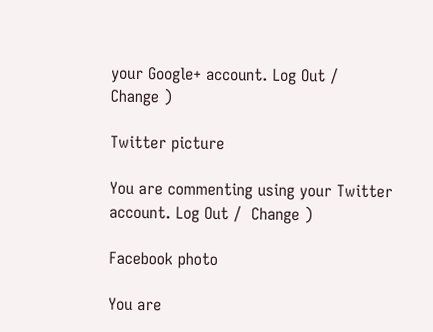your Google+ account. Log Out /  Change )

Twitter picture

You are commenting using your Twitter account. Log Out /  Change )

Facebook photo

You are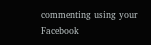commenting using your Facebook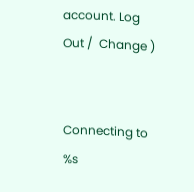account. Log Out /  Change )


Connecting to %s